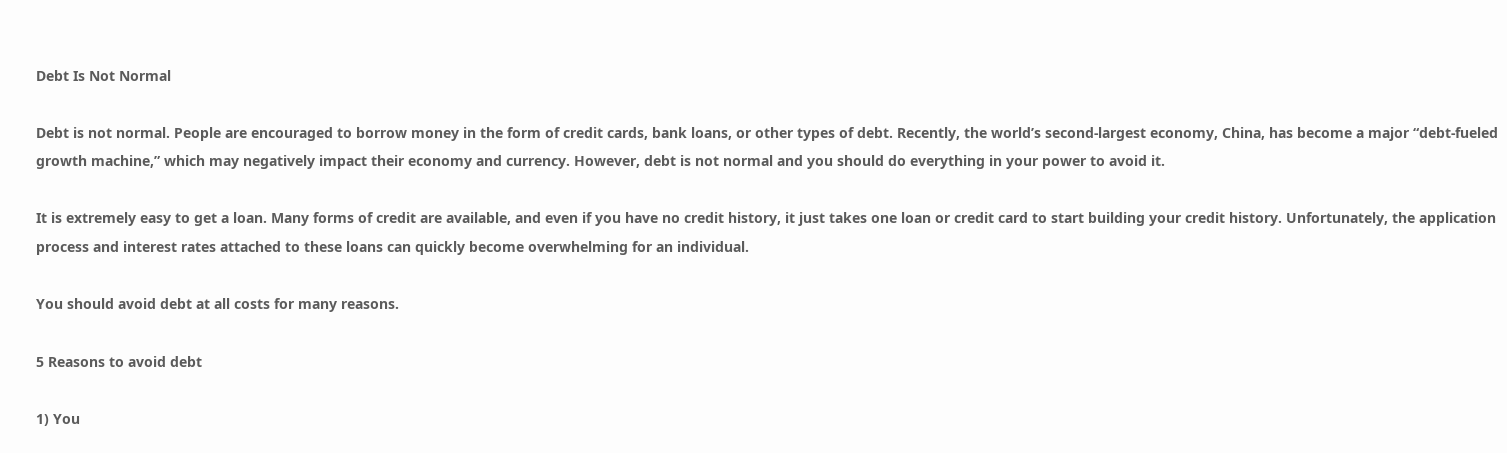Debt Is Not Normal

Debt is not normal. People are encouraged to borrow money in the form of credit cards, bank loans, or other types of debt. Recently, the world’s second-largest economy, China, has become a major “debt-fueled growth machine,” which may negatively impact their economy and currency. However, debt is not normal and you should do everything in your power to avoid it.

It is extremely easy to get a loan. Many forms of credit are available, and even if you have no credit history, it just takes one loan or credit card to start building your credit history. Unfortunately, the application process and interest rates attached to these loans can quickly become overwhelming for an individual.

You should avoid debt at all costs for many reasons.

5 Reasons to avoid debt

1) You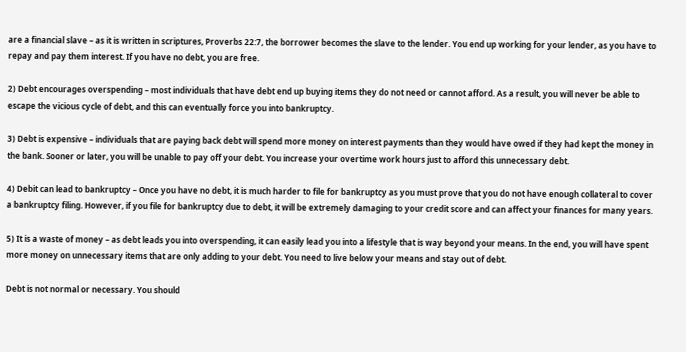are a financial slave – as it is written in scriptures, Proverbs 22:7, the borrower becomes the slave to the lender. You end up working for your lender, as you have to repay and pay them interest. If you have no debt, you are free.

2) Debt encourages overspending – most individuals that have debt end up buying items they do not need or cannot afford. As a result, you will never be able to escape the vicious cycle of debt, and this can eventually force you into bankruptcy.

3) Debt is expensive – individuals that are paying back debt will spend more money on interest payments than they would have owed if they had kept the money in the bank. Sooner or later, you will be unable to pay off your debt. You increase your overtime work hours just to afford this unnecessary debt.

4) Debit can lead to bankruptcy – Once you have no debt, it is much harder to file for bankruptcy as you must prove that you do not have enough collateral to cover a bankruptcy filing. However, if you file for bankruptcy due to debt, it will be extremely damaging to your credit score and can affect your finances for many years.

5) It is a waste of money – as debt leads you into overspending, it can easily lead you into a lifestyle that is way beyond your means. In the end, you will have spent more money on unnecessary items that are only adding to your debt. You need to live below your means and stay out of debt.

Debt is not normal or necessary. You should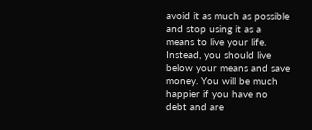avoid it as much as possible and stop using it as a means to live your life. Instead, you should live below your means and save money. You will be much happier if you have no debt and are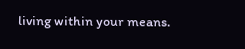living within your means.